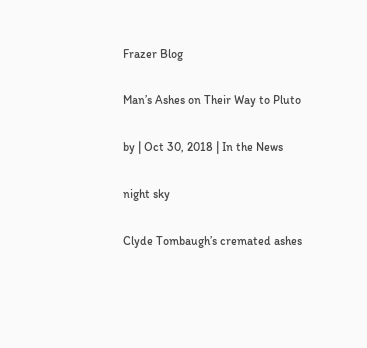Frazer Blog

Man’s Ashes on Their Way to Pluto

by | Oct 30, 2018 | In the News

night sky

Clyde Tombaugh’s cremated ashes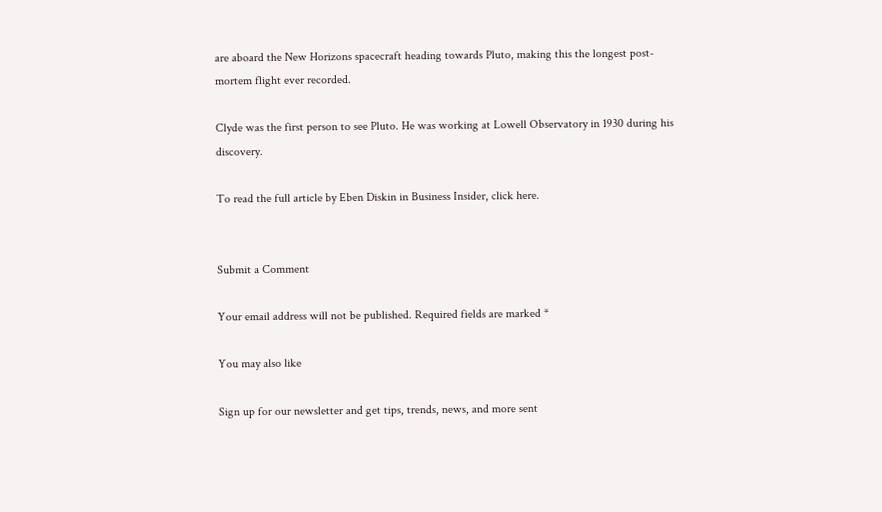are aboard the New Horizons spacecraft heading towards Pluto, making this the longest post-mortem flight ever recorded.

Clyde was the first person to see Pluto. He was working at Lowell Observatory in 1930 during his discovery.

To read the full article by Eben Diskin in Business Insider, click here.


Submit a Comment

Your email address will not be published. Required fields are marked *

You may also like

Sign up for our newsletter and get tips, trends, news, and more sent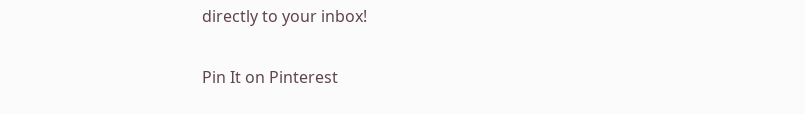directly to your inbox!

Pin It on Pinterest